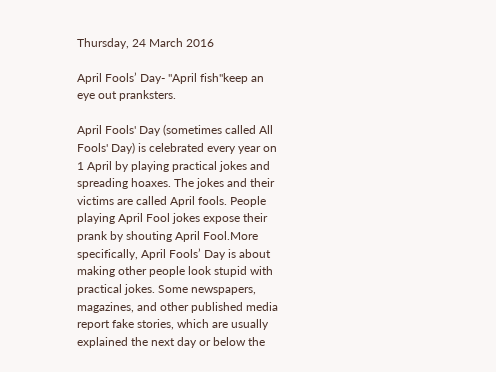Thursday, 24 March 2016

April Fools’ Day- "April fish"keep an eye out pranksters.

April Fools' Day (sometimes called All Fools' Day) is celebrated every year on 1 April by playing practical jokes and spreading hoaxes. The jokes and their victims are called April fools. People playing April Fool jokes expose their prank by shouting April Fool.More specifically, April Fools’ Day is about making other people look stupid with practical jokes. Some newspapers, magazines, and other published media report fake stories, which are usually explained the next day or below the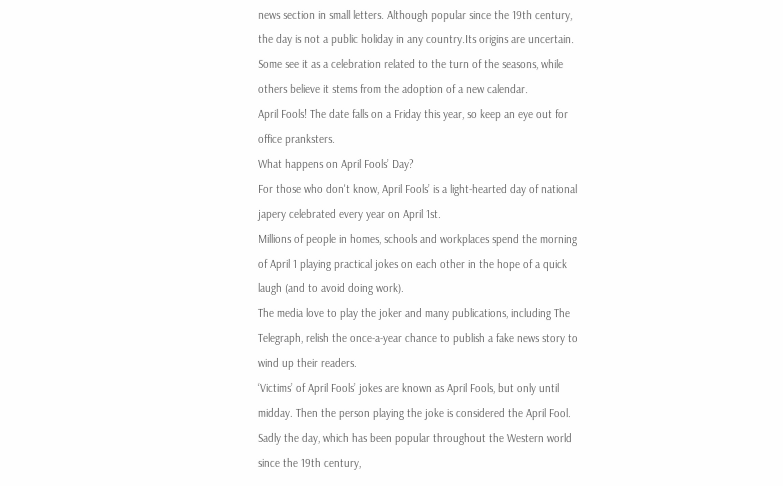news section in small letters. Although popular since the 19th century, the day is not a public holiday in any country.Its origins are uncertain. Some see it as a celebration related to the turn of the seasons, while others believe it stems from the adoption of a new calendar.
April Fools! The date falls on a Friday this year, so keep an eye out for office pranksters.
What happens on April Fools’ Day?
For those who don't know, April Fools’ is a light-hearted day of national japery celebrated every year on April 1st.
Millions of people in homes, schools and workplaces spend the morning of April 1 playing practical jokes on each other in the hope of a quick laugh (and to avoid doing work).
The media love to play the joker and many publications, including The Telegraph, relish the once-a-year chance to publish a fake news story to wind up their readers.
‘Victims’ of April Fools’ jokes are known as April Fools, but only until midday. Then the person playing the joke is considered the April Fool.
Sadly the day, which has been popular throughout the Western world since the 19th century,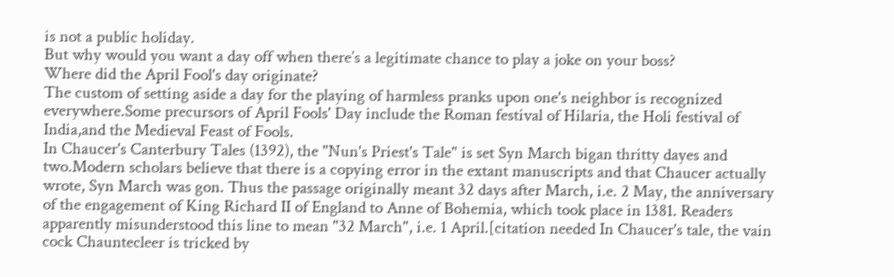is not a public holiday.
But why would you want a day off when there’s a legitimate chance to play a joke on your boss?
Where did the April Fool's day originate?
The custom of setting aside a day for the playing of harmless pranks upon one's neighbor is recognized everywhere.Some precursors of April Fools' Day include the Roman festival of Hilaria, the Holi festival of India,and the Medieval Feast of Fools.
In Chaucer's Canterbury Tales (1392), the "Nun's Priest's Tale" is set Syn March bigan thritty dayes and two.Modern scholars believe that there is a copying error in the extant manuscripts and that Chaucer actually wrote, Syn March was gon. Thus the passage originally meant 32 days after March, i.e. 2 May, the anniversary of the engagement of King Richard II of England to Anne of Bohemia, which took place in 1381. Readers apparently misunderstood this line to mean "32 March", i.e. 1 April.[citation needed In Chaucer's tale, the vain cock Chauntecleer is tricked by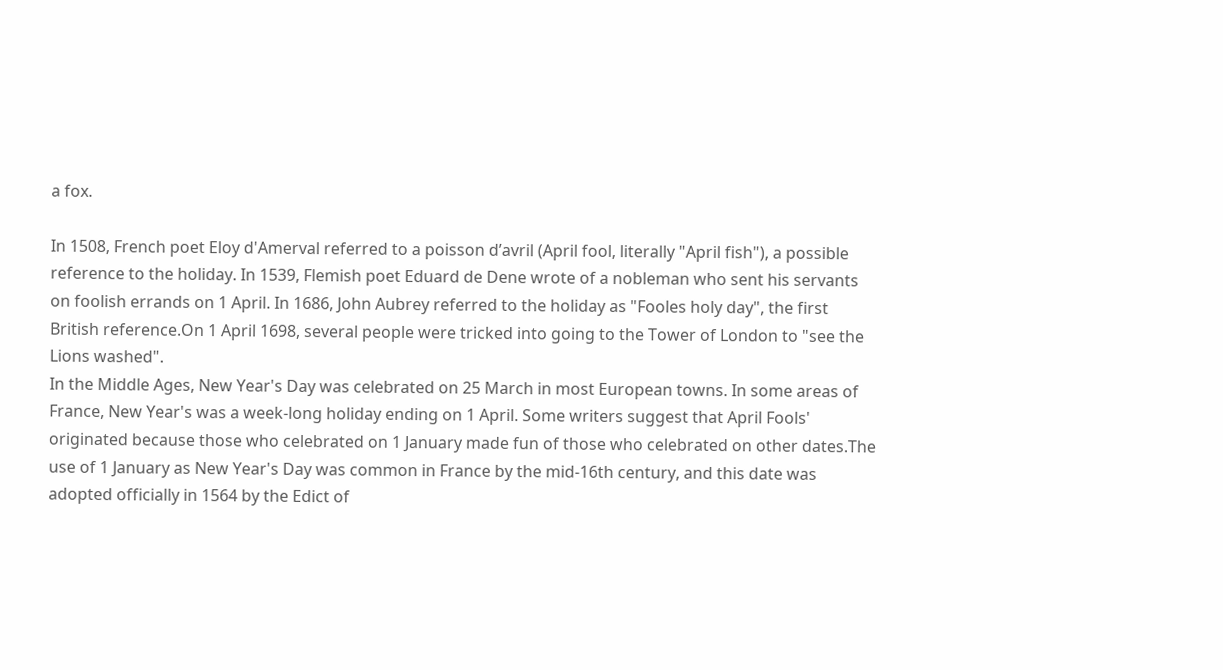a fox.

In 1508, French poet Eloy d'Amerval referred to a poisson d’avril (April fool, literally "April fish"), a possible reference to the holiday. In 1539, Flemish poet Eduard de Dene wrote of a nobleman who sent his servants on foolish errands on 1 April. In 1686, John Aubrey referred to the holiday as "Fooles holy day", the first British reference.On 1 April 1698, several people were tricked into going to the Tower of London to "see the Lions washed".
In the Middle Ages, New Year's Day was celebrated on 25 March in most European towns. In some areas of France, New Year's was a week-long holiday ending on 1 April. Some writers suggest that April Fools' originated because those who celebrated on 1 January made fun of those who celebrated on other dates.The use of 1 January as New Year's Day was common in France by the mid-16th century, and this date was adopted officially in 1564 by the Edict of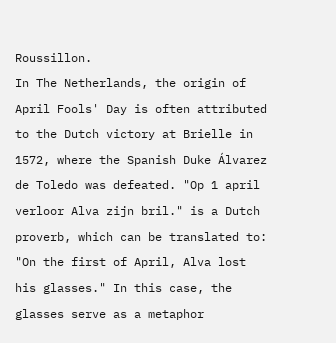Roussillon.
In The Netherlands, the origin of April Fools' Day is often attributed to the Dutch victory at Brielle in 1572, where the Spanish Duke Álvarez de Toledo was defeated. "Op 1 april verloor Alva zijn bril." is a Dutch proverb, which can be translated to: "On the first of April, Alva lost his glasses." In this case, the glasses serve as a metaphor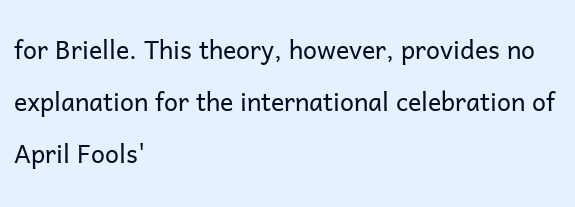for Brielle. This theory, however, provides no explanation for the international celebration of April Fools'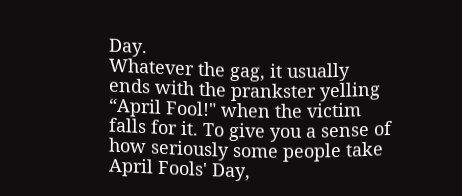Day.
Whatever the gag, it usually ends with the prankster yelling “April Fool!" when the victim falls for it. To give you a sense of how seriously some people take April Fools' Day,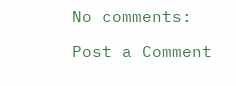No comments:

Post a Comment